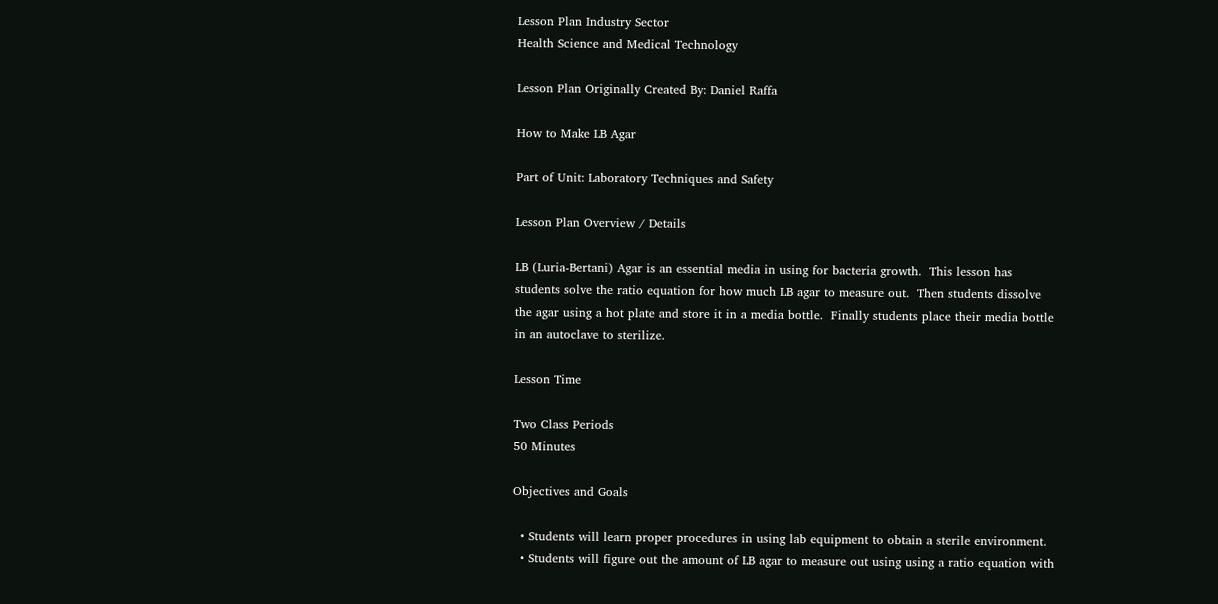Lesson Plan Industry Sector
Health Science and Medical Technology

Lesson Plan Originally Created By: Daniel Raffa

How to Make LB Agar

Part of Unit: Laboratory Techniques and Safety

Lesson Plan Overview / Details

LB (Luria-Bertani) Agar is an essential media in using for bacteria growth.  This lesson has students solve the ratio equation for how much LB agar to measure out.  Then students dissolve the agar using a hot plate and store it in a media bottle.  Finally students place their media bottle in an autoclave to sterilize.

Lesson Time

Two Class Periods
50 Minutes

Objectives and Goals

  • Students will learn proper procedures in using lab equipment to obtain a sterile environment.
  • Students will figure out the amount of LB agar to measure out using using a ratio equation with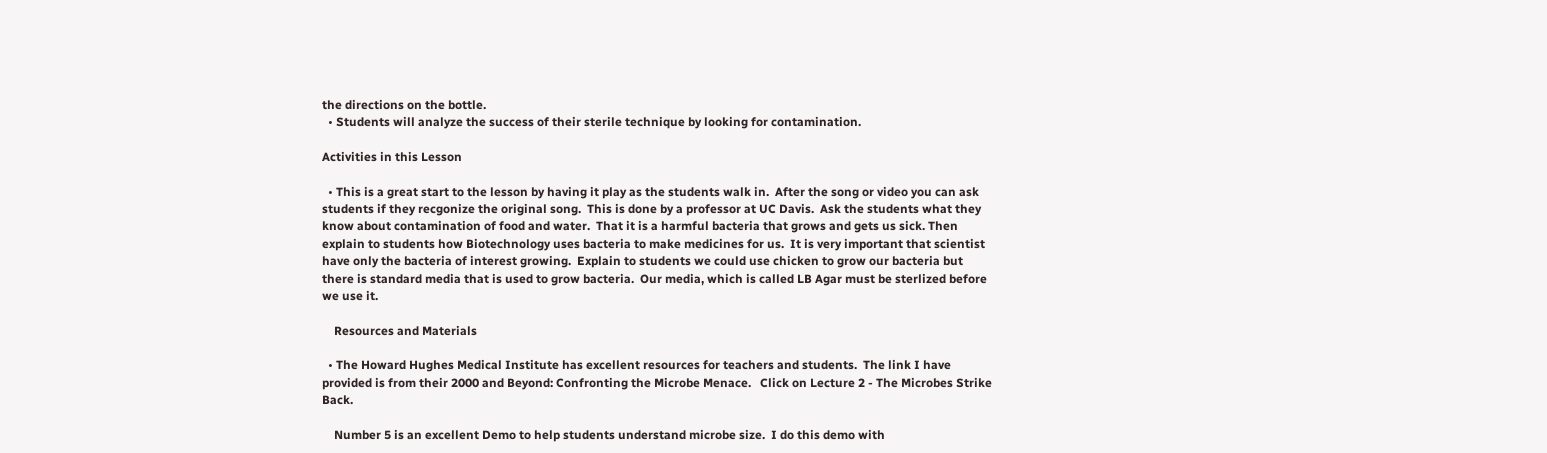the directions on the bottle.
  • Students will analyze the success of their sterile technique by looking for contamination.

Activities in this Lesson

  • This is a great start to the lesson by having it play as the students walk in.  After the song or video you can ask students if they recgonize the original song.  This is done by a professor at UC Davis.  Ask the students what they know about contamination of food and water.  That it is a harmful bacteria that grows and gets us sick. Then explain to students how Biotechnology uses bacteria to make medicines for us.  It is very important that scientist have only the bacteria of interest growing.  Explain to students we could use chicken to grow our bacteria but there is standard media that is used to grow bacteria.  Our media, which is called LB Agar must be sterlized before we use it.

    Resources and Materials

  • The Howard Hughes Medical Institute has excellent resources for teachers and students.  The link I have provided is from their 2000 and Beyond: Confronting the Microbe Menace.   Click on Lecture 2 - The Microbes Strike Back.

    Number 5 is an excellent Demo to help students understand microbe size.  I do this demo with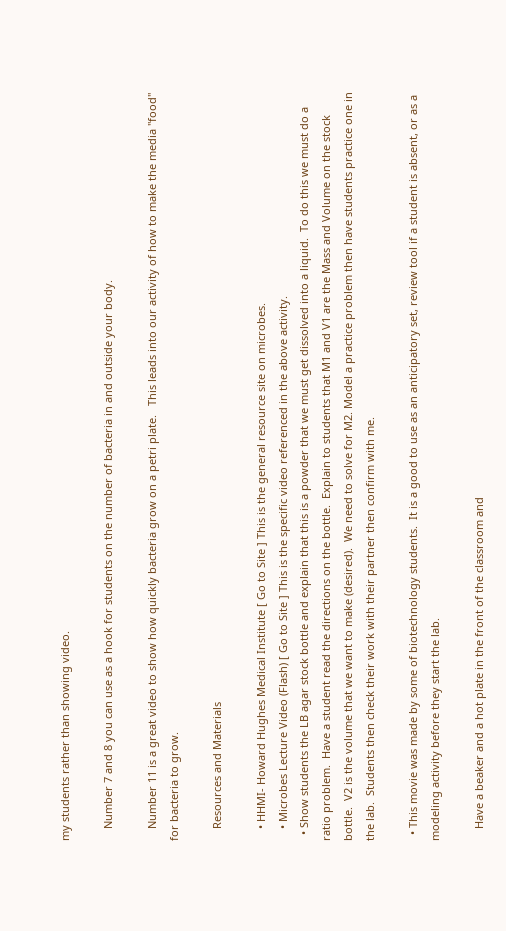my students rather than showing video.

    Number 7 and 8 you can use as a hook for students on the number of bacteria in and outside your body.

    Number 11 is a great video to show how quickly bacteria grow on a petri plate.   This leads into our activity of how to make the media "food" for bacteria to grow.

    Resources and Materials

    • HHMI- Howard Hughes Medical Institute [ Go to Site ] This is the general resource site on microbes.
    • Microbes Lecture Video (Flash) [ Go to Site ] This is the specific video referenced in the above activity.
  • Show students the LB agar stock bottle and explain that this is a powder that we must get dissolved into a liquid.  To do this we must do a ratio problem.  Have a student read the directions on the bottle.  Explain to students that M1 and V1 are the Mass and Volume on the stock bottle.  V2 is the volume that we want to make (desired).  We need to solve for M2. Model a practice problem then have students practice one in the lab.  Students then check their work with their partner then confirm with me.

  • This movie was made by some of biotechnology students.  It is a good to use as an anticipatory set, review tool if a student is absent, or as a modeling activity before they start the lab.

    Have a beaker and a hot plate in the front of the classroom and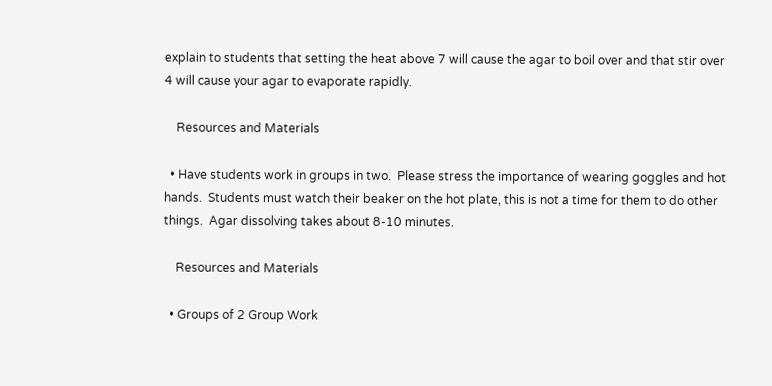explain to students that setting the heat above 7 will cause the agar to boil over and that stir over 4 will cause your agar to evaporate rapidly.

    Resources and Materials

  • Have students work in groups in two.  Please stress the importance of wearing goggles and hot hands.  Students must watch their beaker on the hot plate, this is not a time for them to do other things.  Agar dissolving takes about 8-10 minutes.

    Resources and Materials

  • Groups of 2 Group Work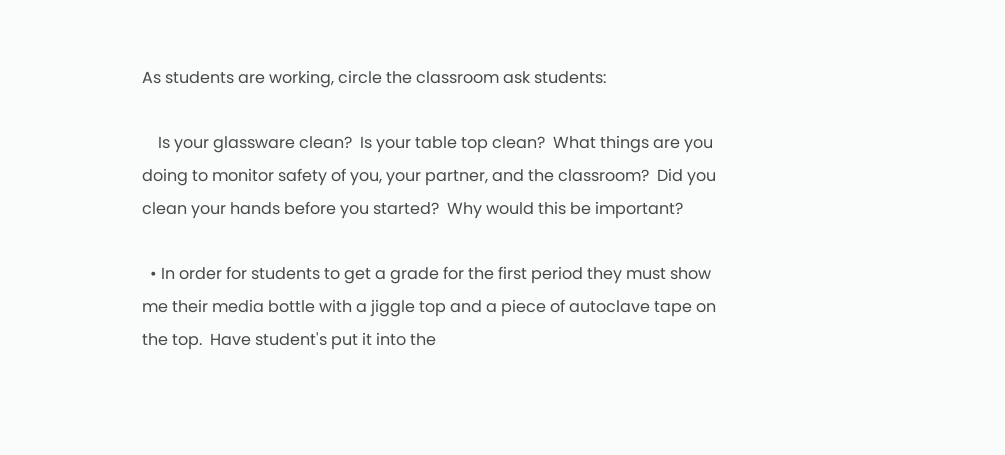As students are working, circle the classroom ask students:

    Is your glassware clean?  Is your table top clean?  What things are you doing to monitor safety of you, your partner, and the classroom?  Did you clean your hands before you started?  Why would this be important?

  • In order for students to get a grade for the first period they must show me their media bottle with a jiggle top and a piece of autoclave tape on the top.  Have student's put it into the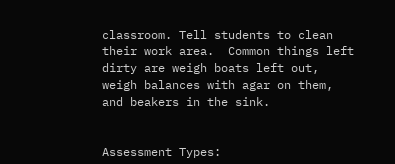classroom. Tell students to clean their work area.  Common things left dirty are weigh boats left out, weigh balances with agar on them, and beakers in the sink.


Assessment Types: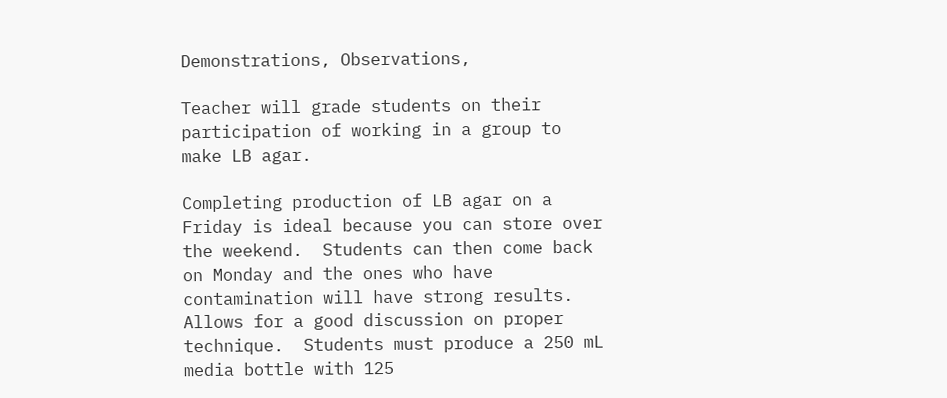Demonstrations, Observations,

Teacher will grade students on their participation of working in a group to make LB agar.

Completing production of LB agar on a Friday is ideal because you can store over the weekend.  Students can then come back on Monday and the ones who have contamination will have strong results.  Allows for a good discussion on proper technique.  Students must produce a 250 mL media bottle with 125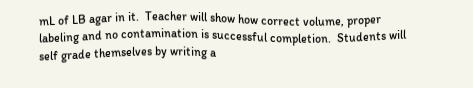mL of LB agar in it.  Teacher will show how correct volume, proper labeling and no contamination is successful completion.  Students will self grade themselves by writing a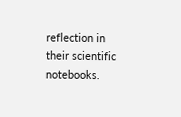reflection in their scientific notebooks.